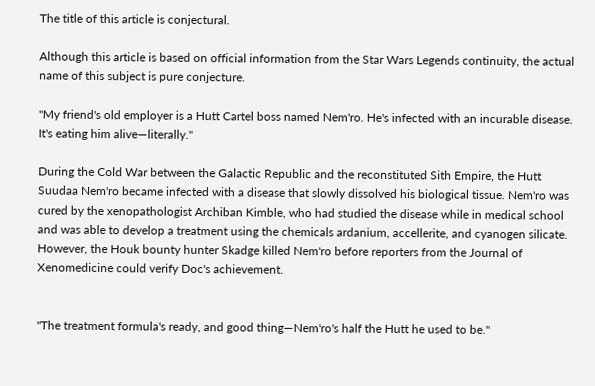The title of this article is conjectural.

Although this article is based on official information from the Star Wars Legends continuity, the actual name of this subject is pure conjecture.

"My friend's old employer is a Hutt Cartel boss named Nem'ro. He's infected with an incurable disease. It's eating him alive—literally."

During the Cold War between the Galactic Republic and the reconstituted Sith Empire, the Hutt Suudaa Nem'ro became infected with a disease that slowly dissolved his biological tissue. Nem'ro was cured by the xenopathologist Archiban Kimble, who had studied the disease while in medical school and was able to develop a treatment using the chemicals ardanium, accellerite, and cyanogen silicate. However, the Houk bounty hunter Skadge killed Nem'ro before reporters from the Journal of Xenomedicine could verify Doc's achievement.


"The treatment formula's ready, and good thing—Nem'ro's half the Hutt he used to be."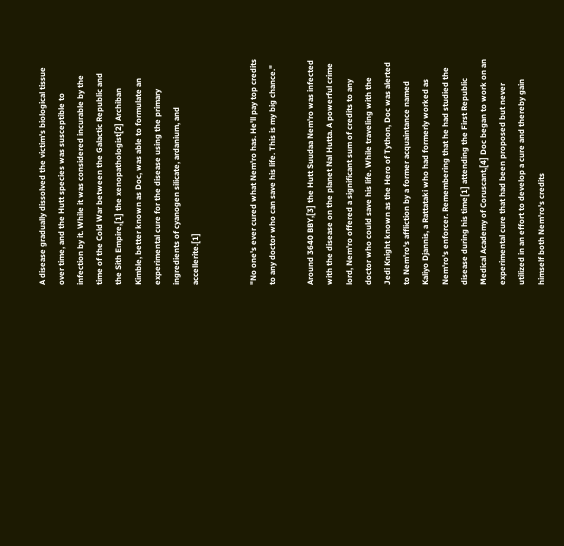A disease gradually dissolved the victim's biological tissue over time, and the Hutt species was susceptible to infection by it. While it was considered incurable by the time of the Cold War between the Galactic Republic and the Sith Empire,[1] the xenopathologist[2] Archiban Kimble, better known as Doc, was able to formulate an experimental cure for the disease using the primary ingredients of cyanogen silicate, ardanium, and accellerite.[1]


"No one's ever cured what Nem'ro has. He'll pay top credits to any doctor who can save his life. This is my big chance."

Around 3640 BBY,[3] the Hutt Suudaa Nem'ro was infected with the disease on the planet Nal Hutta. A powerful crime lord, Nem'ro offered a significant sum of credits to any doctor who could save his life. While traveling with the Jedi Knight known as the Hero of Tython, Doc was alerted to Nem'ro's affliction by a former acquaintance named Kaliyo Djannis, a Rattataki who had formerly worked as Nem'ro's enforcer. Remembering that he had studied the disease during his time[1] attending the First Republic Medical Academy of Coruscant,[4] Doc began to work on an experimental cure that had been proposed but never utilized in an effort to develop a cure and thereby gain himself both Nem'ro's credits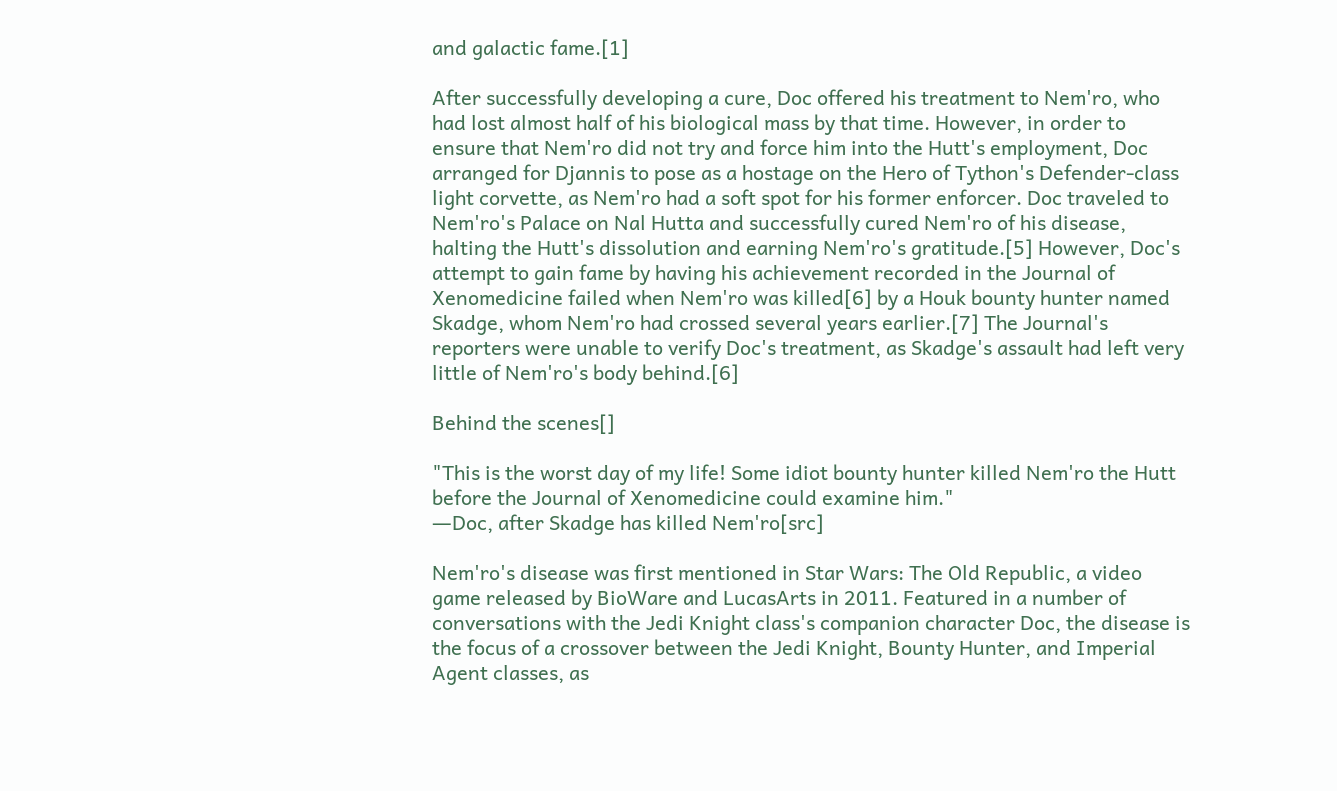and galactic fame.[1]

After successfully developing a cure, Doc offered his treatment to Nem'ro, who had lost almost half of his biological mass by that time. However, in order to ensure that Nem'ro did not try and force him into the Hutt's employment, Doc arranged for Djannis to pose as a hostage on the Hero of Tython's Defender-class light corvette, as Nem'ro had a soft spot for his former enforcer. Doc traveled to Nem'ro's Palace on Nal Hutta and successfully cured Nem'ro of his disease, halting the Hutt's dissolution and earning Nem'ro's gratitude.[5] However, Doc's attempt to gain fame by having his achievement recorded in the Journal of Xenomedicine failed when Nem'ro was killed[6] by a Houk bounty hunter named Skadge, whom Nem'ro had crossed several years earlier.[7] The Journal's reporters were unable to verify Doc's treatment, as Skadge's assault had left very little of Nem'ro's body behind.[6]

Behind the scenes[]

"This is the worst day of my life! Some idiot bounty hunter killed Nem'ro the Hutt before the Journal of Xenomedicine could examine him."
―Doc, after Skadge has killed Nem'ro[src]

Nem'ro's disease was first mentioned in Star Wars: The Old Republic, a video game released by BioWare and LucasArts in 2011. Featured in a number of conversations with the Jedi Knight class's companion character Doc, the disease is the focus of a crossover between the Jedi Knight, Bounty Hunter, and Imperial Agent classes, as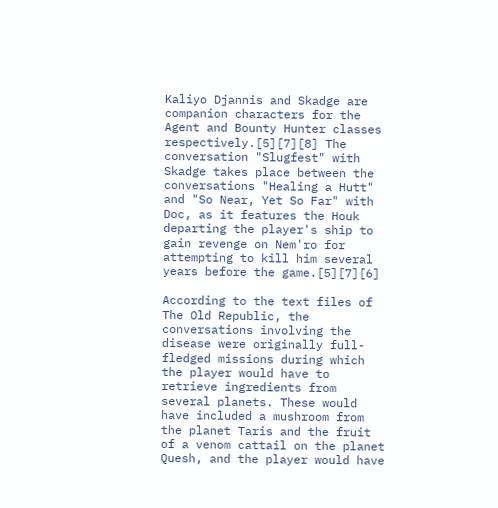Kaliyo Djannis and Skadge are companion characters for the Agent and Bounty Hunter classes respectively.[5][7][8] The conversation "Slugfest" with Skadge takes place between the conversations "Healing a Hutt" and "So Near, Yet So Far" with Doc, as it features the Houk departing the player's ship to gain revenge on Nem'ro for attempting to kill him several years before the game.[5][7][6]

According to the text files of The Old Republic, the conversations involving the disease were originally full-fledged missions during which the player would have to retrieve ingredients from several planets. These would have included a mushroom from the planet Taris and the fruit of a venom cattail on the planet Quesh, and the player would have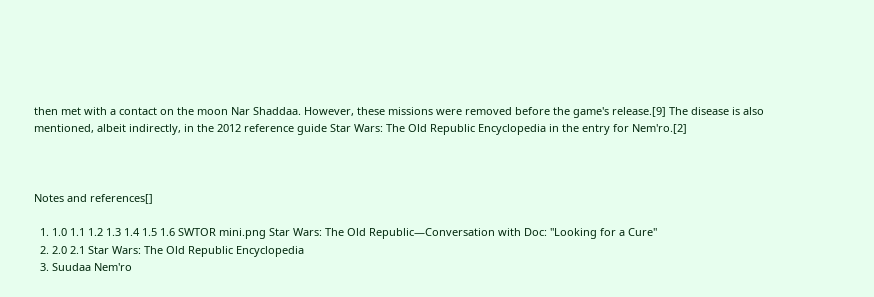then met with a contact on the moon Nar Shaddaa. However, these missions were removed before the game's release.[9] The disease is also mentioned, albeit indirectly, in the 2012 reference guide Star Wars: The Old Republic Encyclopedia in the entry for Nem'ro.[2]



Notes and references[]

  1. 1.0 1.1 1.2 1.3 1.4 1.5 1.6 SWTOR mini.png Star Wars: The Old Republic—Conversation with Doc: "Looking for a Cure"
  2. 2.0 2.1 Star Wars: The Old Republic Encyclopedia
  3. Suudaa Nem'ro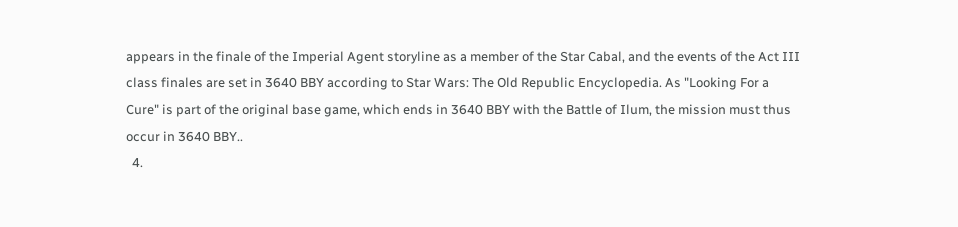appears in the finale of the Imperial Agent storyline as a member of the Star Cabal, and the events of the Act III class finales are set in 3640 BBY according to Star Wars: The Old Republic Encyclopedia. As "Looking For a Cure" is part of the original base game, which ends in 3640 BBY with the Battle of Ilum, the mission must thus occur in 3640 BBY..
  4.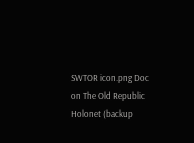SWTOR icon.png Doc on The Old Republic Holonet (backup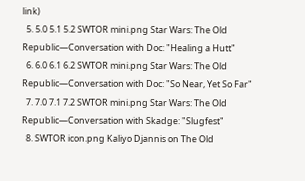link)
  5. 5.0 5.1 5.2 SWTOR mini.png Star Wars: The Old Republic—Conversation with Doc: "Healing a Hutt"
  6. 6.0 6.1 6.2 SWTOR mini.png Star Wars: The Old Republic—Conversation with Doc: "So Near, Yet So Far"
  7. 7.0 7.1 7.2 SWTOR mini.png Star Wars: The Old Republic—Conversation with Skadge: "Slugfest"
  8. SWTOR icon.png Kaliyo Djannis on The Old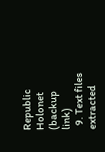Republic Holonet (backup link)
  9. Text files extracted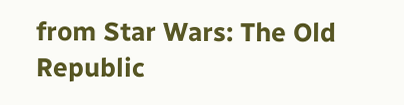from Star Wars: The Old Republic